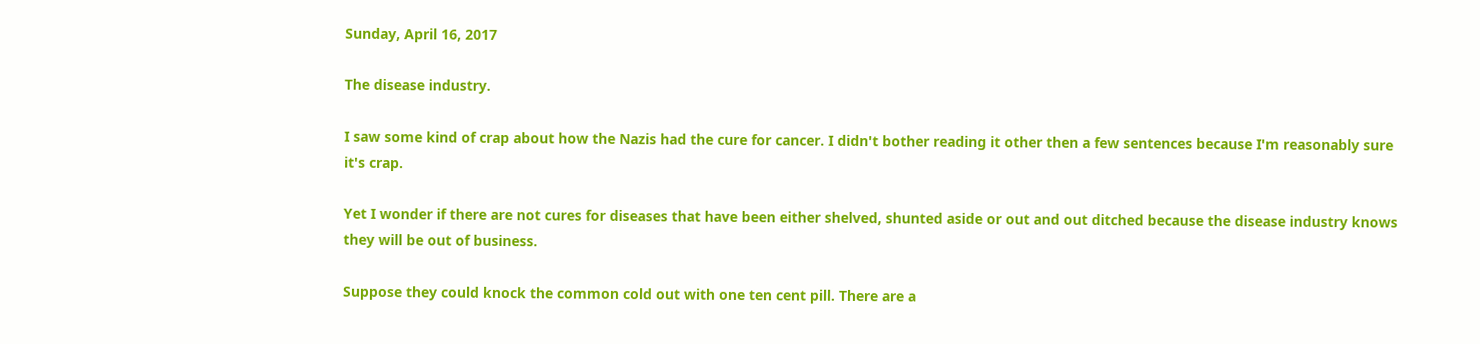Sunday, April 16, 2017

The disease industry.

I saw some kind of crap about how the Nazis had the cure for cancer. I didn't bother reading it other then a few sentences because I'm reasonably sure it's crap.

Yet I wonder if there are not cures for diseases that have been either shelved, shunted aside or out and out ditched because the disease industry knows they will be out of business.

Suppose they could knock the common cold out with one ten cent pill. There are a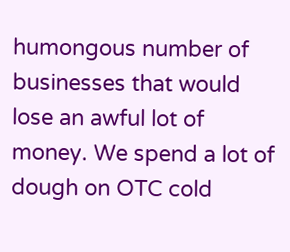humongous number of businesses that would lose an awful lot of money. We spend a lot of dough on OTC cold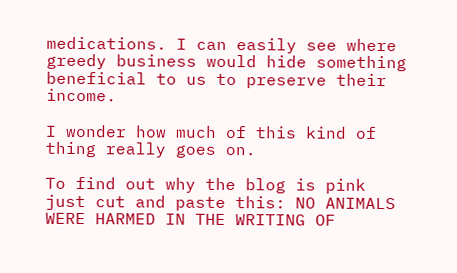medications. I can easily see where greedy business would hide something beneficial to us to preserve their income.

I wonder how much of this kind of thing really goes on.

To find out why the blog is pink just cut and paste this: NO ANIMALS WERE HARMED IN THE WRITING OF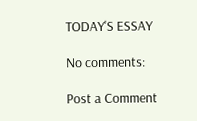TODAY'S ESSAY

No comments:

Post a Comment